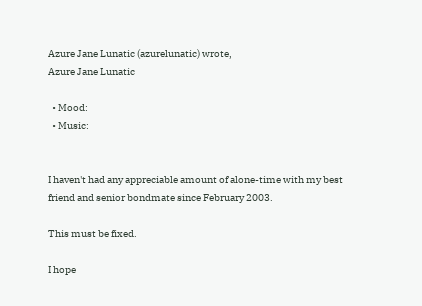Azure Jane Lunatic (azurelunatic) wrote,
Azure Jane Lunatic

  • Mood:
  • Music:


I haven't had any appreciable amount of alone-time with my best friend and senior bondmate since February 2003.

This must be fixed.

I hope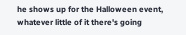he shows up for the Halloween event, whatever little of it there's going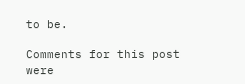to be.

Comments for this post were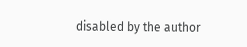disabled by the author